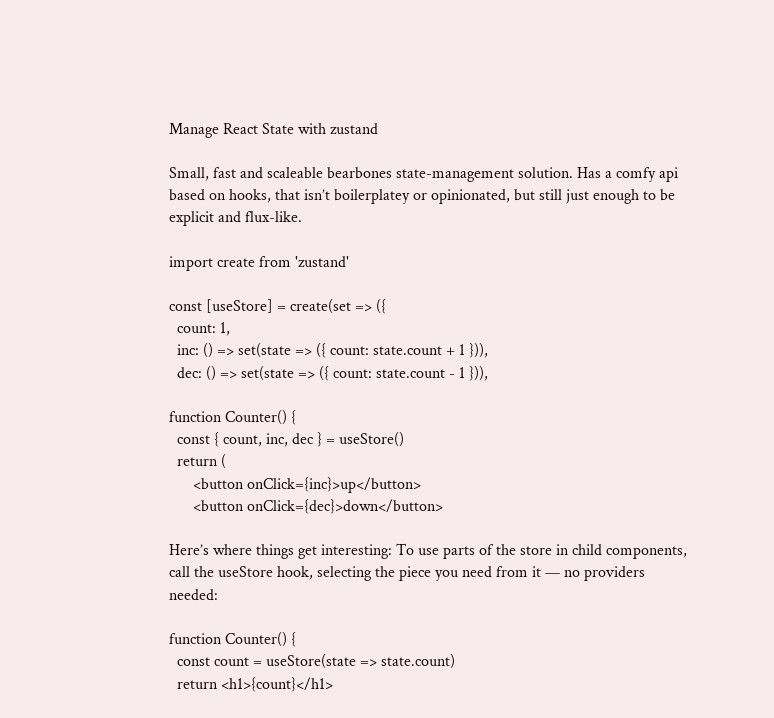Manage React State with zustand

Small, fast and scaleable bearbones state-management solution. Has a comfy api based on hooks, that isn’t boilerplatey or opinionated, but still just enough to be explicit and flux-like.

import create from 'zustand'

const [useStore] = create(set => ({
  count: 1,
  inc: () => set(state => ({ count: state.count + 1 })),
  dec: () => set(state => ({ count: state.count - 1 })),

function Counter() {
  const { count, inc, dec } = useStore()
  return (
      <button onClick={inc}>up</button>
      <button onClick={dec}>down</button>

Here’s where things get interesting: To use parts of the store in child components, call the useStore hook, selecting the piece you need from it — no providers needed:

function Counter() {
  const count = useStore(state => state.count)
  return <h1>{count}</h1>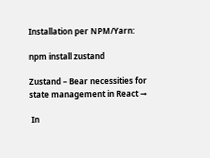Installation per NPM/Yarn:

npm install zustand

Zustand – Bear necessities for state management in React →

 In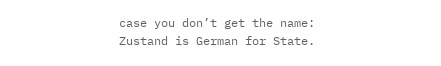case you don’t get the name: Zustand is German for State.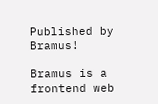Published by Bramus!

Bramus is a frontend web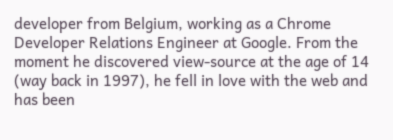developer from Belgium, working as a Chrome Developer Relations Engineer at Google. From the moment he discovered view-source at the age of 14 (way back in 1997), he fell in love with the web and has been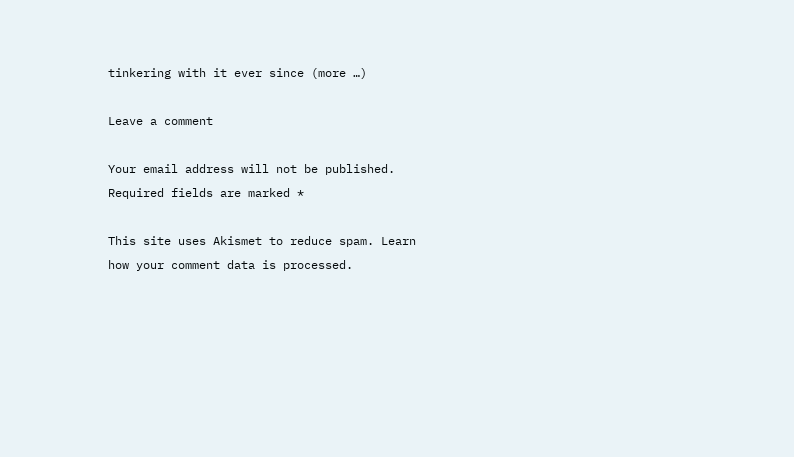tinkering with it ever since (more …)

Leave a comment

Your email address will not be published. Required fields are marked *

This site uses Akismet to reduce spam. Learn how your comment data is processed.